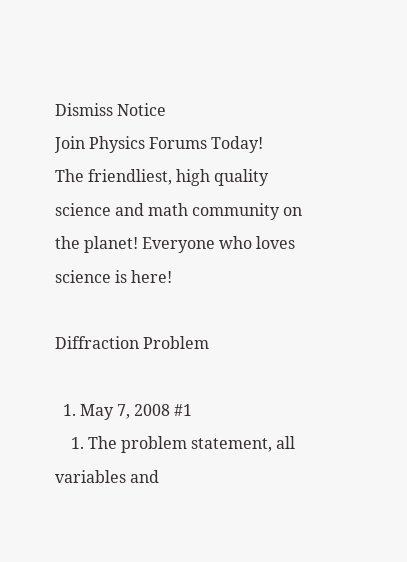Dismiss Notice
Join Physics Forums Today!
The friendliest, high quality science and math community on the planet! Everyone who loves science is here!

Diffraction Problem

  1. May 7, 2008 #1
    1. The problem statement, all variables and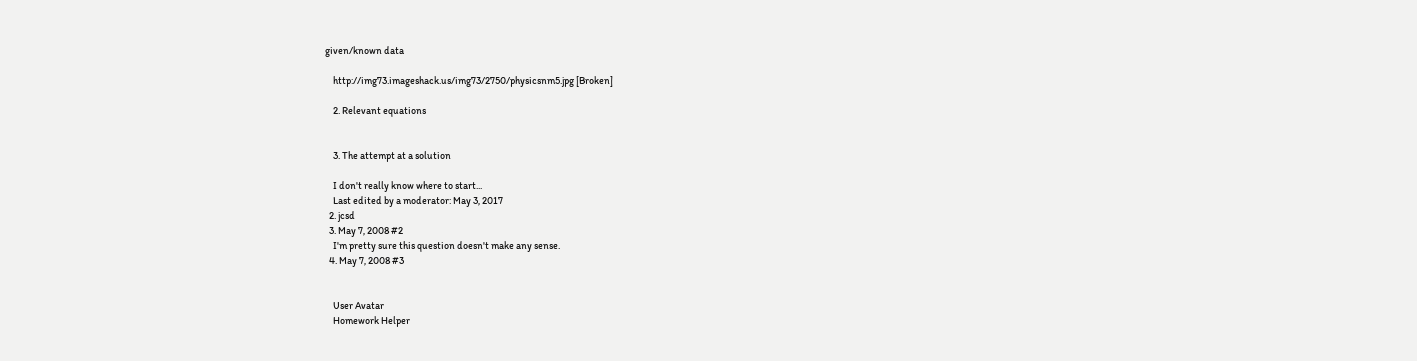given/known data

    http://img73.imageshack.us/img73/2750/physicsnm5.jpg [Broken]

    2. Relevant equations


    3. The attempt at a solution

    I don't really know where to start...
    Last edited by a moderator: May 3, 2017
  2. jcsd
  3. May 7, 2008 #2
    I'm pretty sure this question doesn't make any sense.
  4. May 7, 2008 #3


    User Avatar
    Homework Helper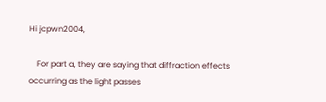Hi jcpwn2004,

    For part a, they are saying that diffraction effects occurring as the light passes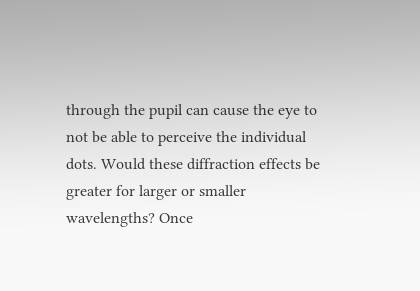through the pupil can cause the eye to not be able to perceive the individual dots. Would these diffraction effects be greater for larger or smaller wavelengths? Once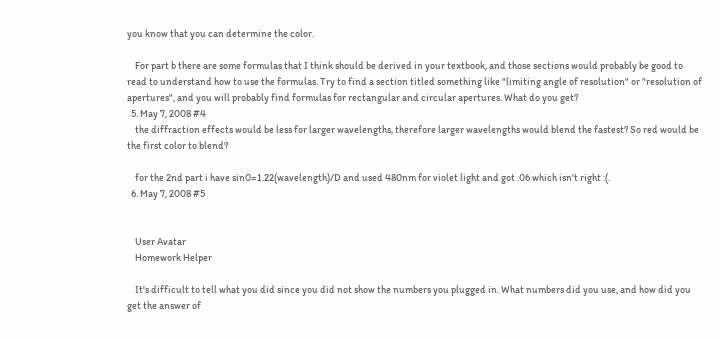you know that you can determine the color.

    For part b there are some formulas that I think should be derived in your textbook, and those sections would probably be good to read to understand how to use the formulas. Try to find a section titled something like "limiting angle of resolution" or "resolution of apertures", and you will probably find formulas for rectangular and circular apertures. What do you get?
  5. May 7, 2008 #4
    the diffraction effects would be less for larger wavelengths, therefore larger wavelengths would blend the fastest? So red would be the first color to blend?

    for the 2nd part i have sin0=1.22(wavelength)/D and used 480nm for violet light and got .06 which isn't right :(.
  6. May 7, 2008 #5


    User Avatar
    Homework Helper

    It's difficult to tell what you did since you did not show the numbers you plugged in. What numbers did you use, and how did you get the answer of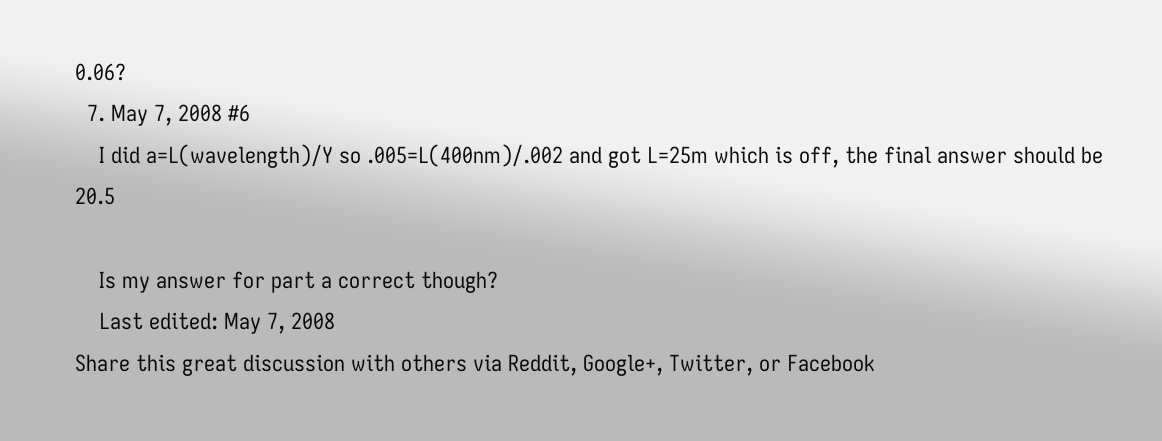0.06?
  7. May 7, 2008 #6
    I did a=L(wavelength)/Y so .005=L(400nm)/.002 and got L=25m which is off, the final answer should be 20.5

    Is my answer for part a correct though?
    Last edited: May 7, 2008
Share this great discussion with others via Reddit, Google+, Twitter, or Facebook